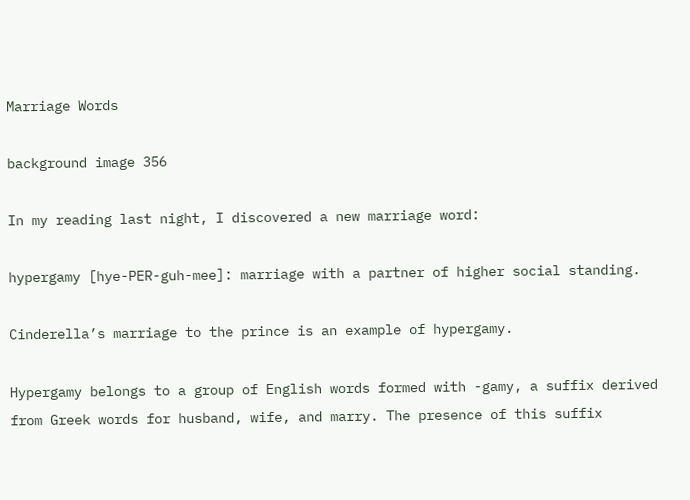Marriage Words

background image 356

In my reading last night, I discovered a new marriage word:

hypergamy [hye-PER-guh-mee]: marriage with a partner of higher social standing.

Cinderella’s marriage to the prince is an example of hypergamy.

Hypergamy belongs to a group of English words formed with -gamy, a suffix derived from Greek words for husband, wife, and marry. The presence of this suffix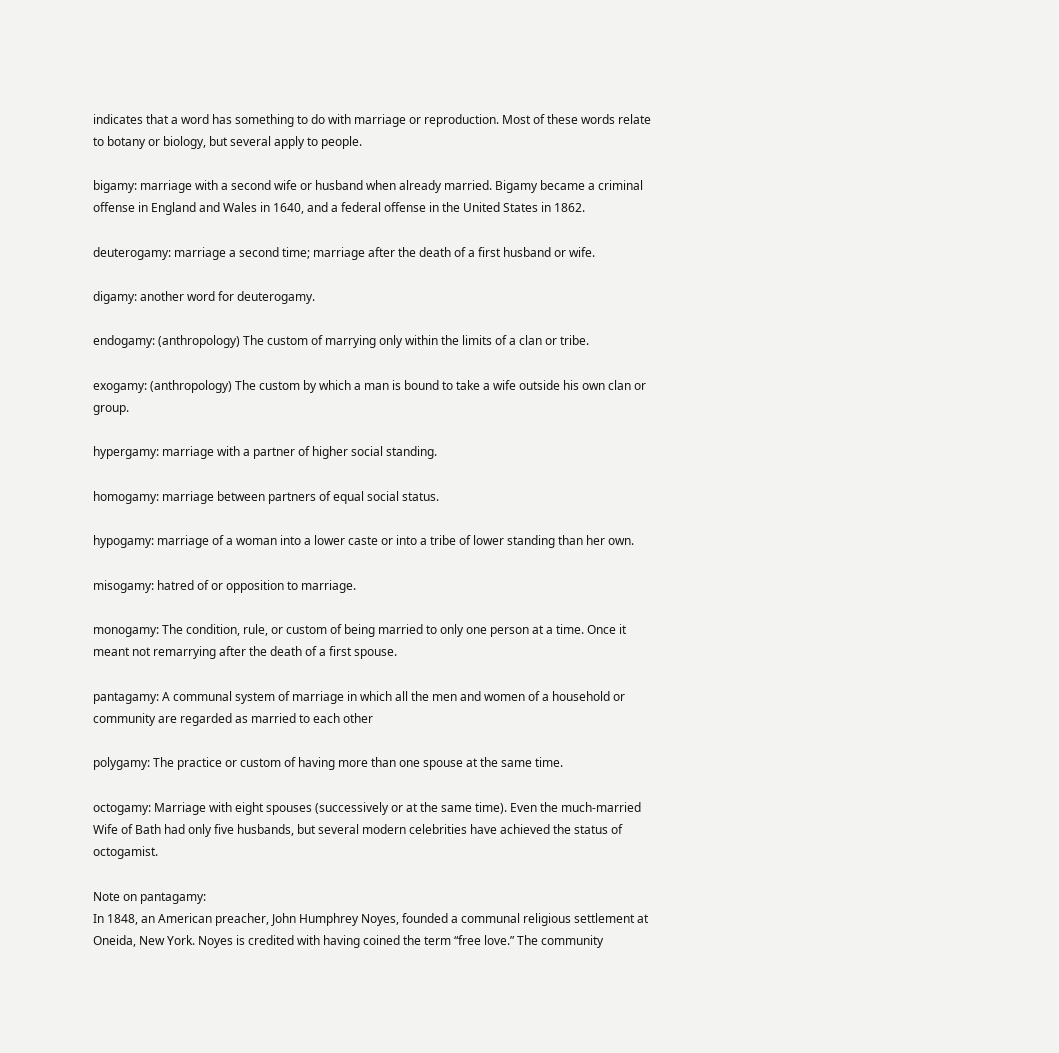indicates that a word has something to do with marriage or reproduction. Most of these words relate to botany or biology, but several apply to people.

bigamy: marriage with a second wife or husband when already married. Bigamy became a criminal offense in England and Wales in 1640, and a federal offense in the United States in 1862.

deuterogamy: marriage a second time; marriage after the death of a first husband or wife.

digamy: another word for deuterogamy.

endogamy: (anthropology) The custom of marrying only within the limits of a clan or tribe.

exogamy: (anthropology) The custom by which a man is bound to take a wife outside his own clan or group.

hypergamy: marriage with a partner of higher social standing.

homogamy: marriage between partners of equal social status.

hypogamy: marriage of a woman into a lower caste or into a tribe of lower standing than her own.

misogamy: hatred of or opposition to marriage.

monogamy: The condition, rule, or custom of being married to only one person at a time. Once it meant not remarrying after the death of a first spouse.

pantagamy: A communal system of marriage in which all the men and women of a household or community are regarded as married to each other

polygamy: The practice or custom of having more than one spouse at the same time.

octogamy: Marriage with eight spouses (successively or at the same time). Even the much-married Wife of Bath had only five husbands, but several modern celebrities have achieved the status of octogamist.

Note on pantagamy:
In 1848, an American preacher, John Humphrey Noyes, founded a communal religious settlement at Oneida, New York. Noyes is credited with having coined the term “free love.” The community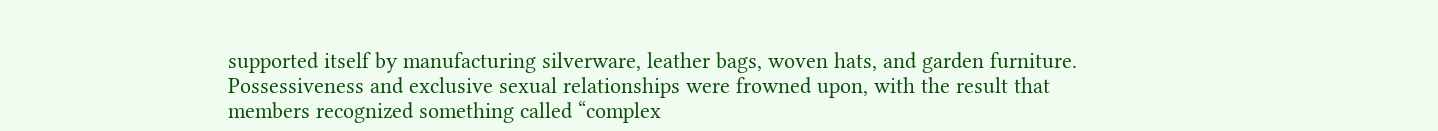supported itself by manufacturing silverware, leather bags, woven hats, and garden furniture. Possessiveness and exclusive sexual relationships were frowned upon, with the result that members recognized something called “complex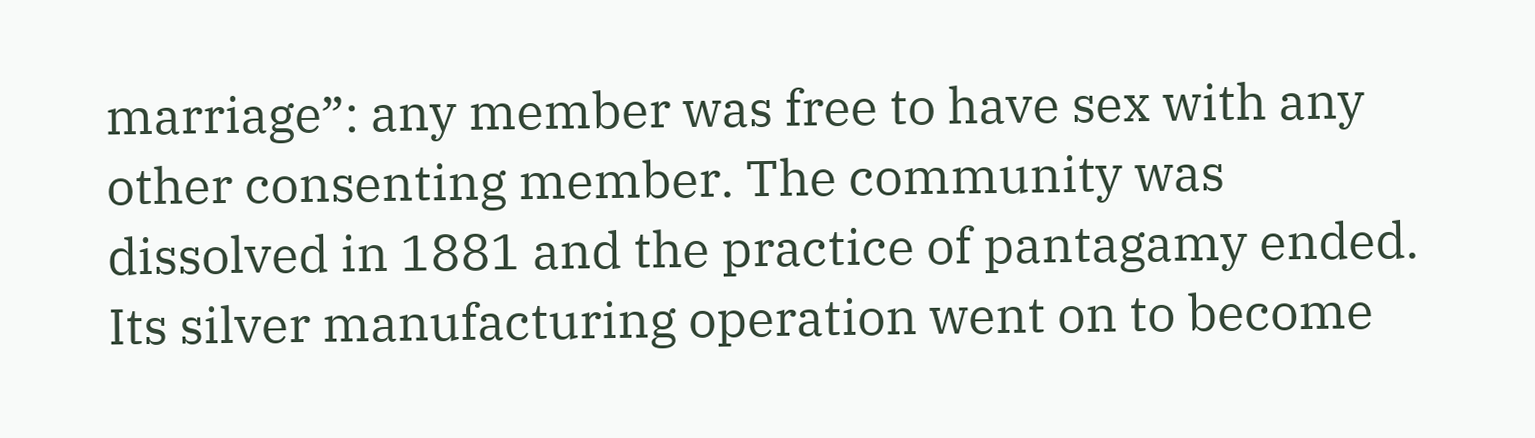marriage”: any member was free to have sex with any other consenting member. The community was dissolved in 1881 and the practice of pantagamy ended. Its silver manufacturing operation went on to become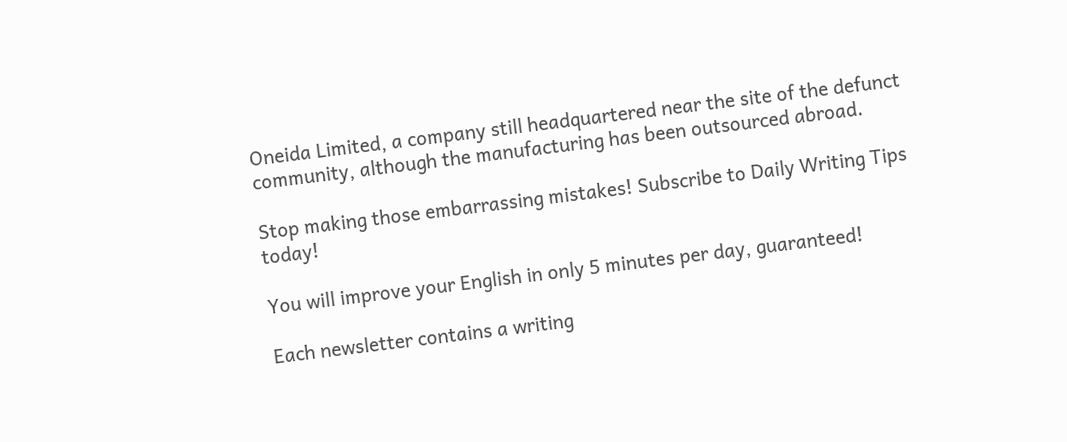Oneida Limited, a company still headquartered near the site of the defunct community, although the manufacturing has been outsourced abroad.

Stop making those embarrassing mistakes! Subscribe to Daily Writing Tips today!

You will improve your English in only 5 minutes per day, guaranteed!

Each newsletter contains a writing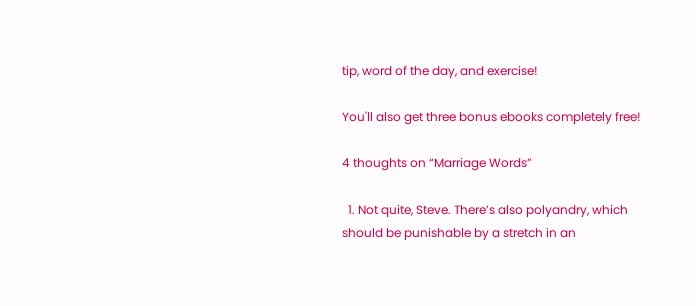tip, word of the day, and exercise!

You'll also get three bonus ebooks completely free!

4 thoughts on “Marriage Words”

  1. Not quite, Steve. There’s also polyandry, which should be punishable by a stretch in an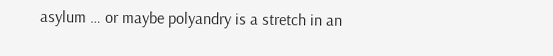asylum … or maybe polyandry is a stretch in an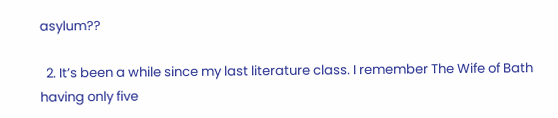asylum??

  2. It’s been a while since my last literature class. I remember The Wife of Bath having only five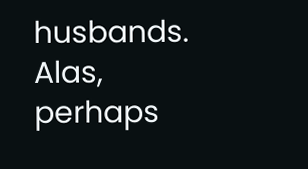husbands. Alas, perhaps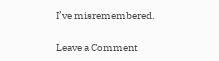I’ve misremembered.

Leave a Comment